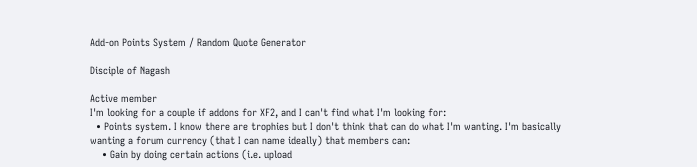Add-on Points System / Random Quote Generator

Disciple of Nagash

Active member
I'm looking for a couple if addons for XF2, and I can't find what I'm looking for:
  • Points system. I know there are trophies but I don't think that can do what I'm wanting. I'm basically wanting a forum currency (that I can name ideally) that members can:
    • Gain by doing certain actions (i.e. upload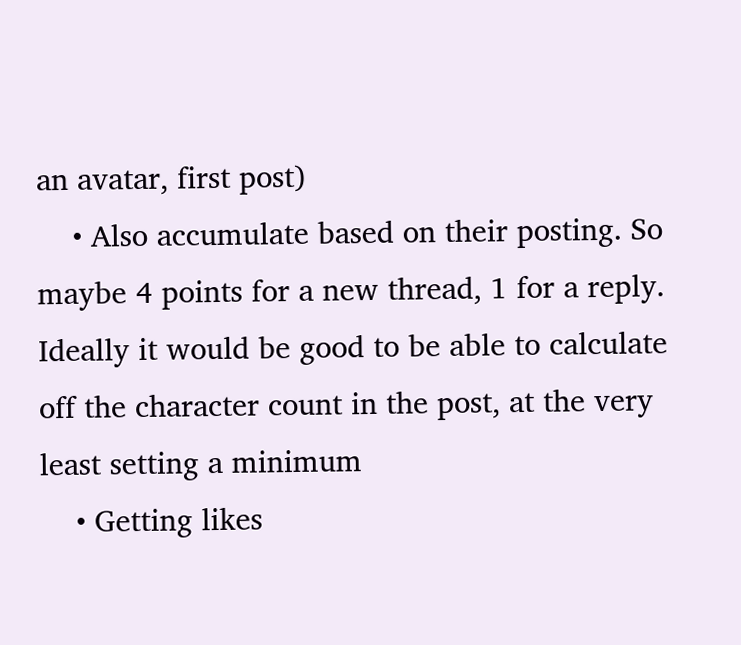an avatar, first post)
    • Also accumulate based on their posting. So maybe 4 points for a new thread, 1 for a reply. Ideally it would be good to be able to calculate off the character count in the post, at the very least setting a minimum
    • Getting likes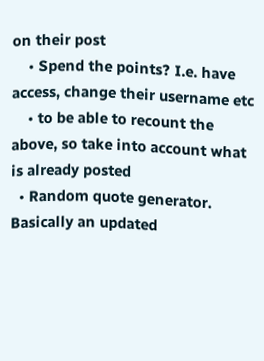on their post
    • Spend the points? I.e. have access, change their username etc
    • to be able to recount the above, so take into account what is already posted
  • Random quote generator. Basically an updated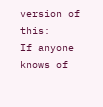version of this:
If anyone knows of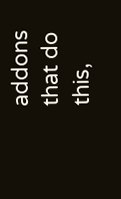addons that do this,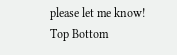please let me know!
Top Bottom